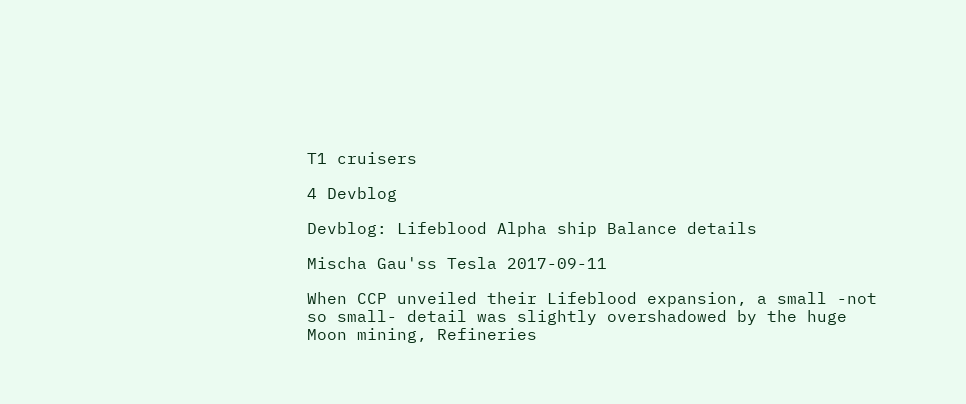T1 cruisers

4 Devblog

Devblog: Lifeblood Alpha ship Balance details

Mischa Gau'ss Tesla 2017-09-11

When CCP unveiled their Lifeblood expansion, a small -not so small- detail was slightly overshadowed by the huge Moon mining, Refineries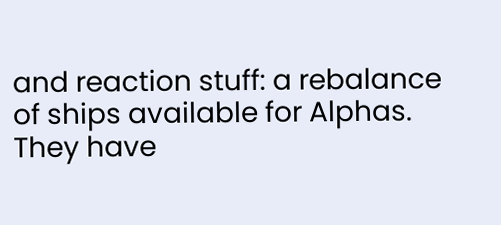and reaction stuff: a rebalance of ships available for Alphas. They have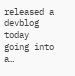released a devblog today going into a…